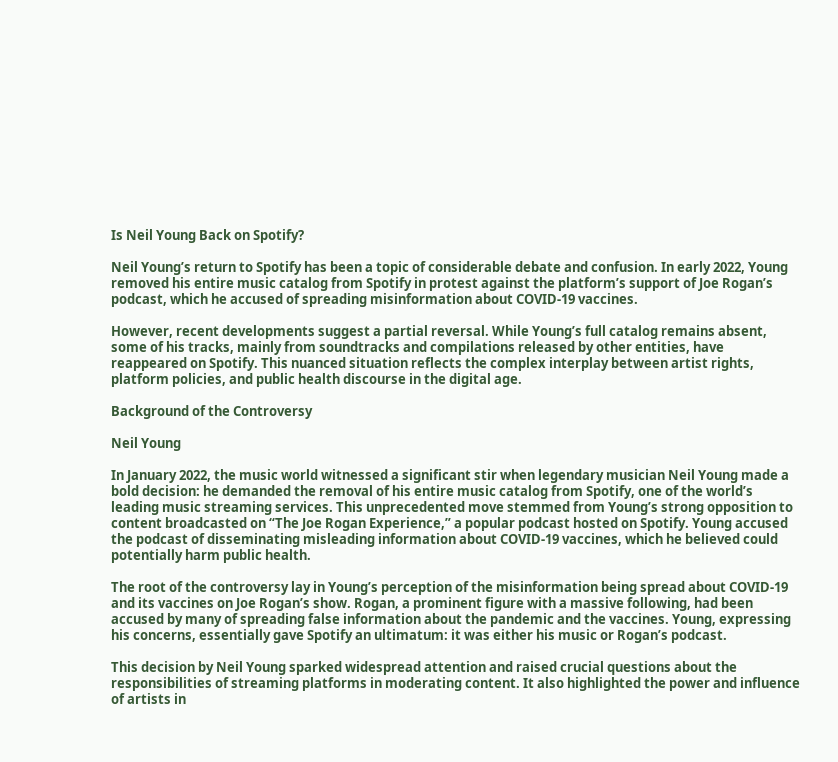Is Neil Young Back on Spotify?

Neil Young’s return to Spotify has been a topic of considerable debate and confusion. In early 2022, Young removed his entire music catalog from Spotify in protest against the platform’s support of Joe Rogan’s podcast, which he accused of spreading misinformation about COVID-19 vaccines.

However, recent developments suggest a partial reversal. While Young’s full catalog remains absent, some of his tracks, mainly from soundtracks and compilations released by other entities, have reappeared on Spotify. This nuanced situation reflects the complex interplay between artist rights, platform policies, and public health discourse in the digital age.

Background of the Controversy

Neil Young

In January 2022, the music world witnessed a significant stir when legendary musician Neil Young made a bold decision: he demanded the removal of his entire music catalog from Spotify, one of the world’s leading music streaming services. This unprecedented move stemmed from Young’s strong opposition to content broadcasted on “The Joe Rogan Experience,” a popular podcast hosted on Spotify. Young accused the podcast of disseminating misleading information about COVID-19 vaccines, which he believed could potentially harm public health.

The root of the controversy lay in Young’s perception of the misinformation being spread about COVID-19 and its vaccines on Joe Rogan’s show. Rogan, a prominent figure with a massive following, had been accused by many of spreading false information about the pandemic and the vaccines. Young, expressing his concerns, essentially gave Spotify an ultimatum: it was either his music or Rogan’s podcast.

This decision by Neil Young sparked widespread attention and raised crucial questions about the responsibilities of streaming platforms in moderating content. It also highlighted the power and influence of artists in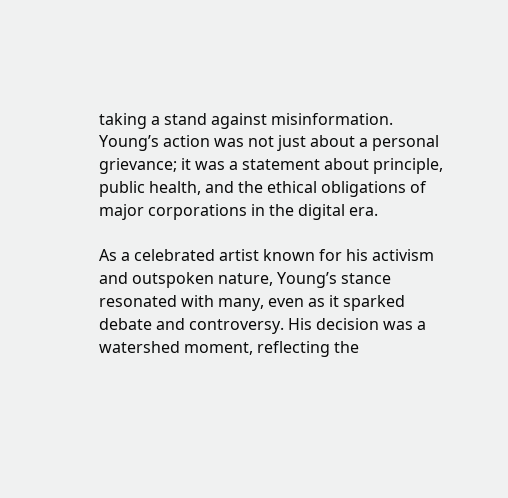taking a stand against misinformation. Young’s action was not just about a personal grievance; it was a statement about principle, public health, and the ethical obligations of major corporations in the digital era.

As a celebrated artist known for his activism and outspoken nature, Young’s stance resonated with many, even as it sparked debate and controversy. His decision was a watershed moment, reflecting the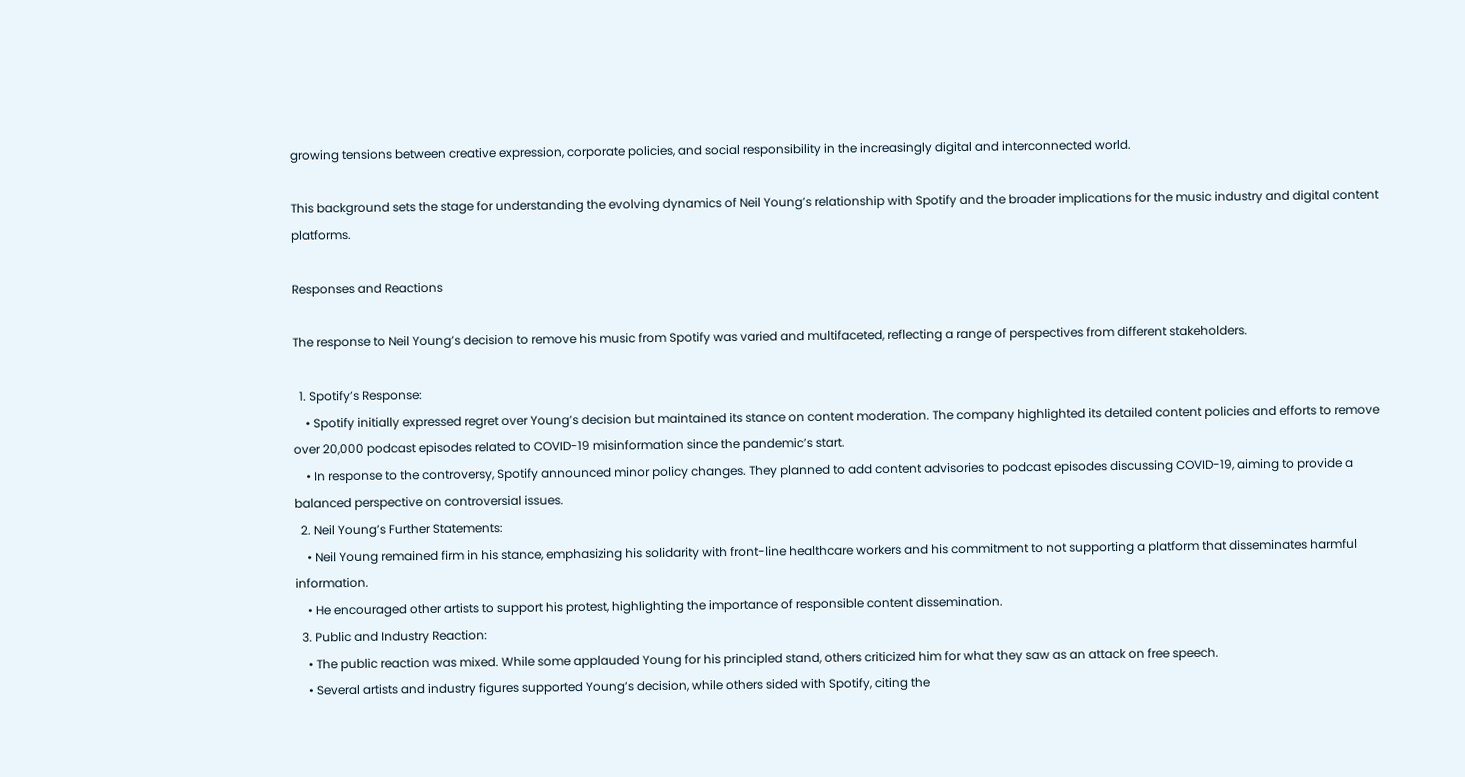growing tensions between creative expression, corporate policies, and social responsibility in the increasingly digital and interconnected world.

This background sets the stage for understanding the evolving dynamics of Neil Young’s relationship with Spotify and the broader implications for the music industry and digital content platforms.

Responses and Reactions

The response to Neil Young’s decision to remove his music from Spotify was varied and multifaceted, reflecting a range of perspectives from different stakeholders.

  1. Spotify’s Response:
    • Spotify initially expressed regret over Young’s decision but maintained its stance on content moderation. The company highlighted its detailed content policies and efforts to remove over 20,000 podcast episodes related to COVID-19 misinformation since the pandemic’s start.
    • In response to the controversy, Spotify announced minor policy changes. They planned to add content advisories to podcast episodes discussing COVID-19, aiming to provide a balanced perspective on controversial issues.
  2. Neil Young’s Further Statements:
    • Neil Young remained firm in his stance, emphasizing his solidarity with front-line healthcare workers and his commitment to not supporting a platform that disseminates harmful information.
    • He encouraged other artists to support his protest, highlighting the importance of responsible content dissemination.
  3. Public and Industry Reaction:
    • The public reaction was mixed. While some applauded Young for his principled stand, others criticized him for what they saw as an attack on free speech.
    • Several artists and industry figures supported Young’s decision, while others sided with Spotify, citing the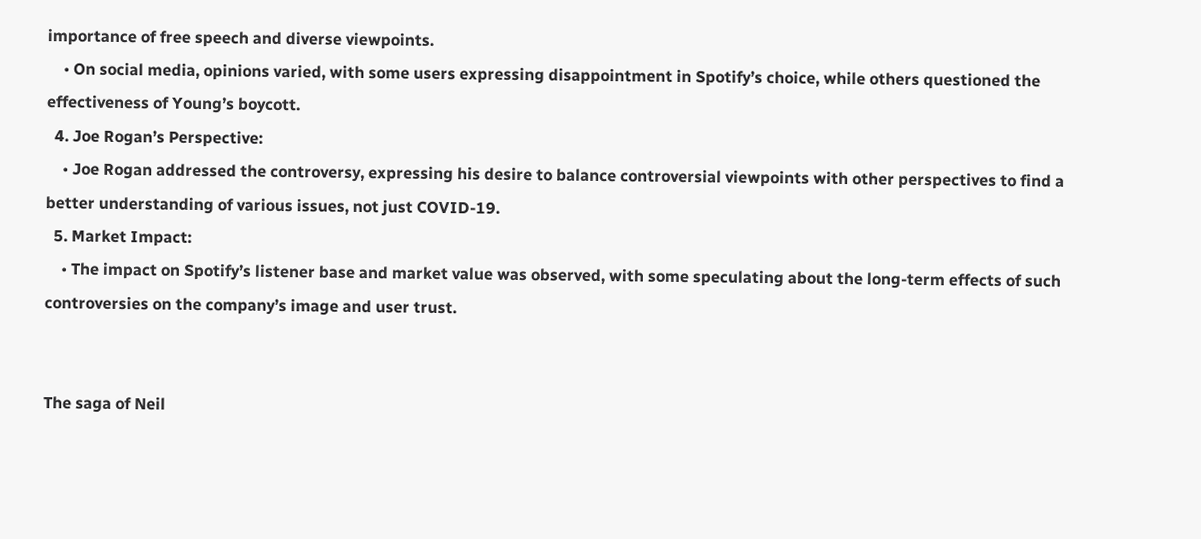importance of free speech and diverse viewpoints.
    • On social media, opinions varied, with some users expressing disappointment in Spotify’s choice, while others questioned the effectiveness of Young’s boycott.
  4. Joe Rogan’s Perspective:
    • Joe Rogan addressed the controversy, expressing his desire to balance controversial viewpoints with other perspectives to find a better understanding of various issues, not just COVID-19.
  5. Market Impact:
    • The impact on Spotify’s listener base and market value was observed, with some speculating about the long-term effects of such controversies on the company’s image and user trust.


The saga of Neil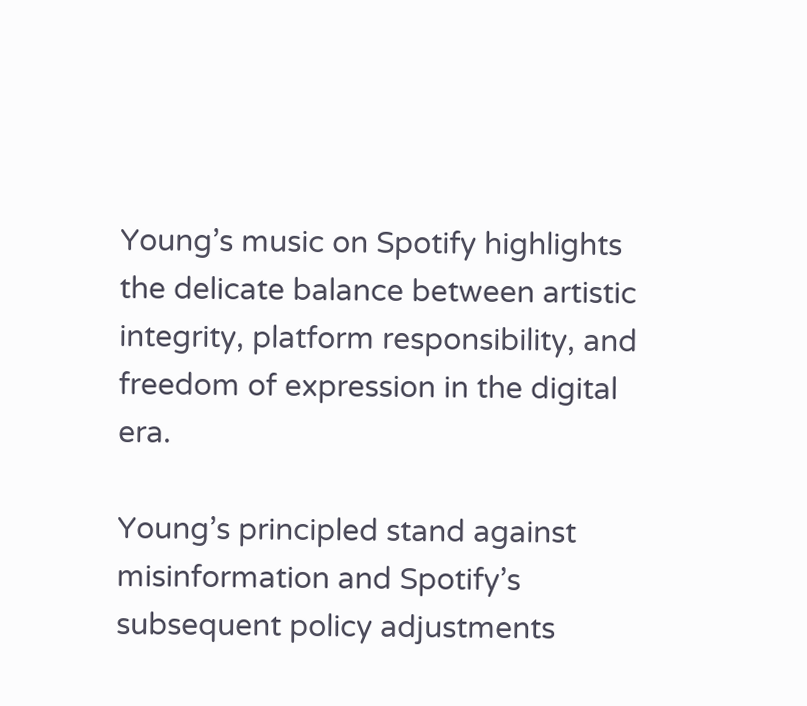Young’s music on Spotify highlights the delicate balance between artistic integrity, platform responsibility, and freedom of expression in the digital era.

Young’s principled stand against misinformation and Spotify’s subsequent policy adjustments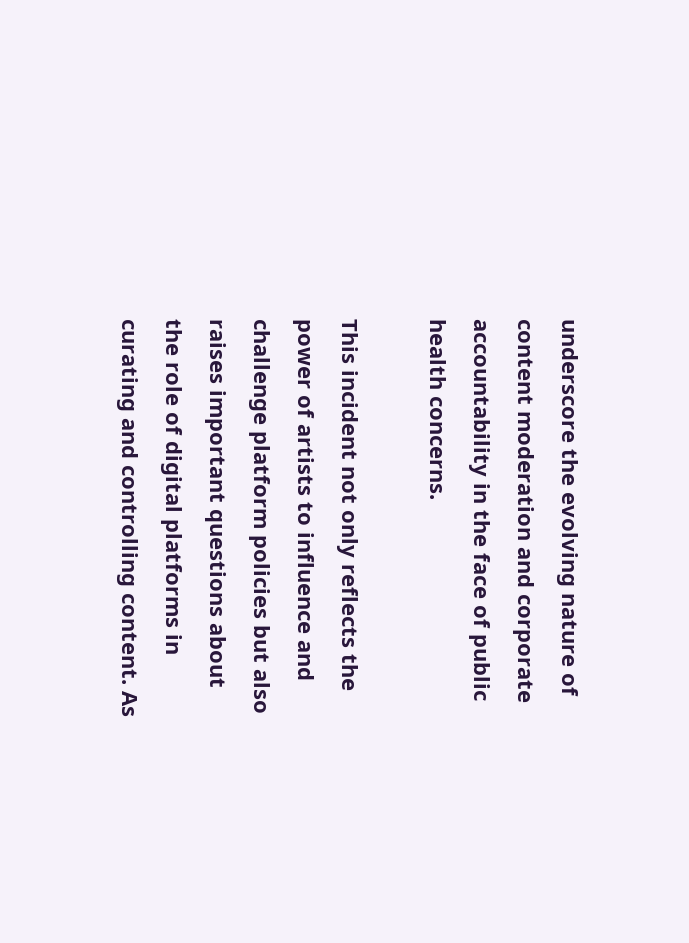underscore the evolving nature of content moderation and corporate accountability in the face of public health concerns.

This incident not only reflects the power of artists to influence and challenge platform policies but also raises important questions about the role of digital platforms in curating and controlling content. As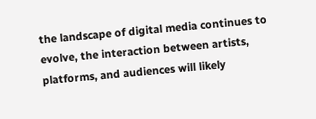the landscape of digital media continues to evolve, the interaction between artists, platforms, and audiences will likely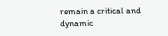remain a critical and dynamic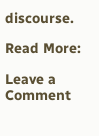discourse.

Read More:

Leave a Comment